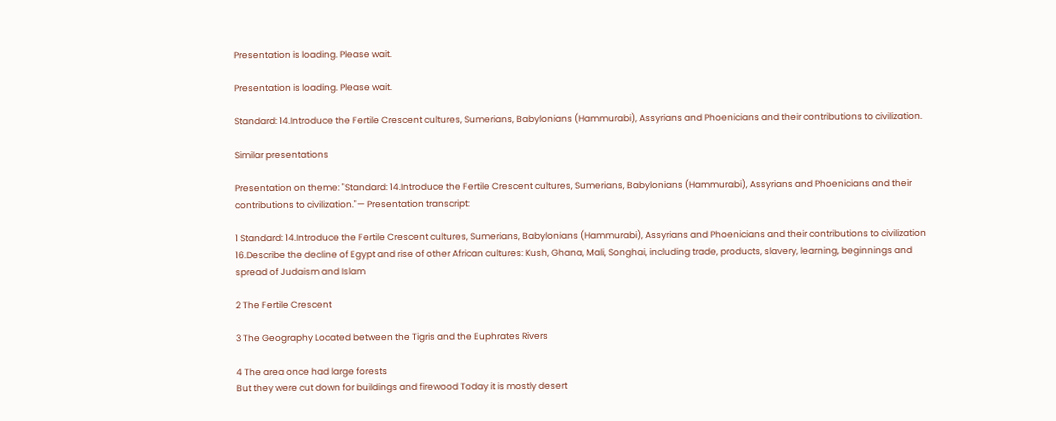Presentation is loading. Please wait.

Presentation is loading. Please wait.

Standard: 14.Introduce the Fertile Crescent cultures, Sumerians, Babylonians (Hammurabi), Assyrians and Phoenicians and their contributions to civilization.

Similar presentations

Presentation on theme: "Standard: 14.Introduce the Fertile Crescent cultures, Sumerians, Babylonians (Hammurabi), Assyrians and Phoenicians and their contributions to civilization."— Presentation transcript:

1 Standard: 14.Introduce the Fertile Crescent cultures, Sumerians, Babylonians (Hammurabi), Assyrians and Phoenicians and their contributions to civilization 16.Describe the decline of Egypt and rise of other African cultures: Kush, Ghana, Mali, Songhai, including trade, products, slavery, learning, beginnings and spread of Judaism and Islam

2 The Fertile Crescent

3 The Geography Located between the Tigris and the Euphrates Rivers

4 The area once had large forests
But they were cut down for buildings and firewood Today it is mostly desert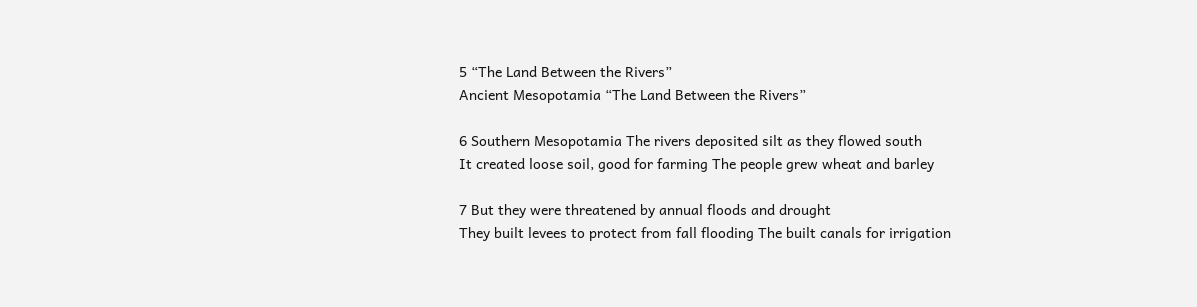5 “The Land Between the Rivers”
Ancient Mesopotamia “The Land Between the Rivers”

6 Southern Mesopotamia The rivers deposited silt as they flowed south
It created loose soil, good for farming The people grew wheat and barley

7 But they were threatened by annual floods and drought
They built levees to protect from fall flooding The built canals for irrigation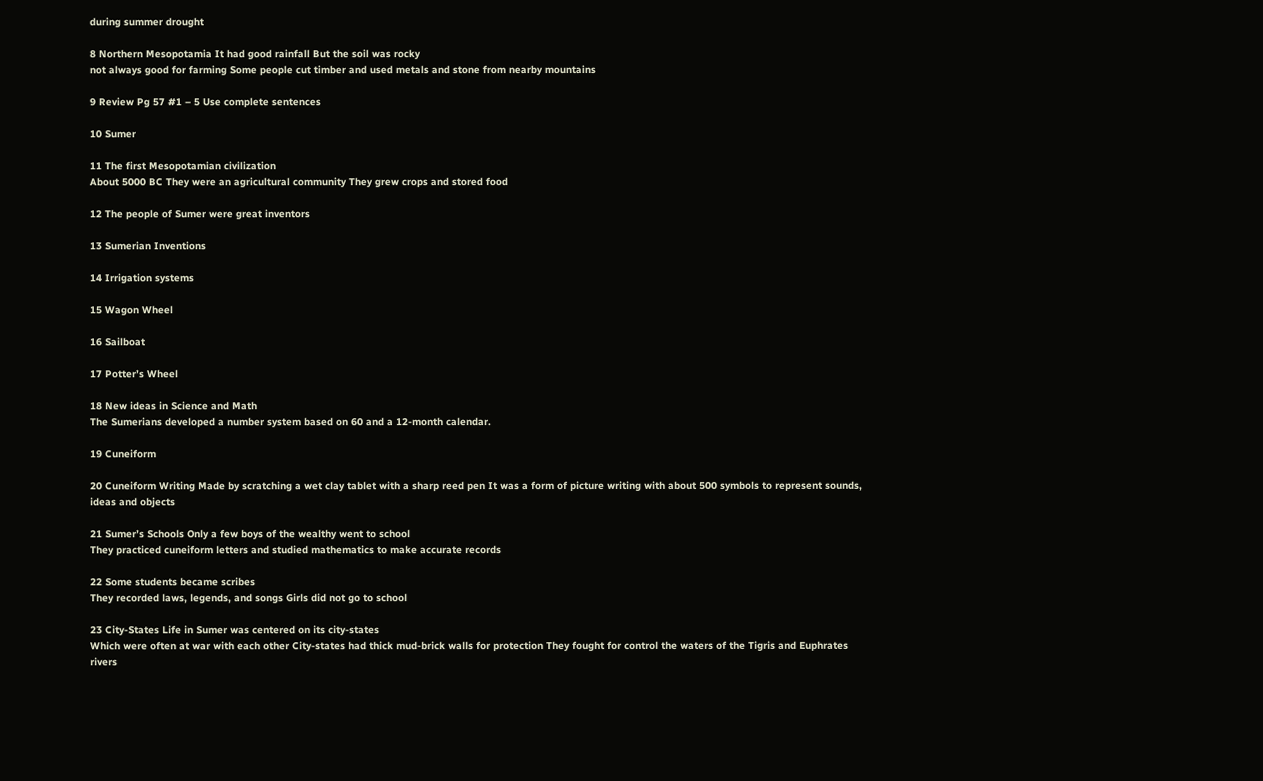during summer drought

8 Northern Mesopotamia It had good rainfall But the soil was rocky
not always good for farming Some people cut timber and used metals and stone from nearby mountains

9 Review Pg 57 #1 – 5 Use complete sentences

10 Sumer

11 The first Mesopotamian civilization
About 5000 BC They were an agricultural community They grew crops and stored food

12 The people of Sumer were great inventors

13 Sumerian Inventions

14 Irrigation systems

15 Wagon Wheel

16 Sailboat

17 Potter’s Wheel

18 New ideas in Science and Math
The Sumerians developed a number system based on 60 and a 12-month calendar.

19 Cuneiform

20 Cuneiform Writing Made by scratching a wet clay tablet with a sharp reed pen It was a form of picture writing with about 500 symbols to represent sounds, ideas and objects

21 Sumer’s Schools Only a few boys of the wealthy went to school
They practiced cuneiform letters and studied mathematics to make accurate records

22 Some students became scribes
They recorded laws, legends, and songs Girls did not go to school

23 City-States Life in Sumer was centered on its city-states
Which were often at war with each other City-states had thick mud-brick walls for protection They fought for control the waters of the Tigris and Euphrates rivers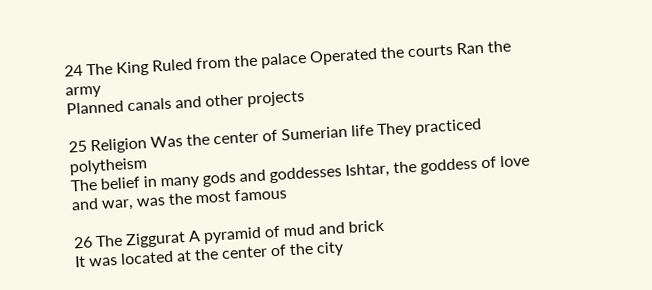24 The King Ruled from the palace Operated the courts Ran the army
Planned canals and other projects

25 Religion Was the center of Sumerian life They practiced polytheism
The belief in many gods and goddesses Ishtar, the goddess of love and war, was the most famous

26 The Ziggurat A pyramid of mud and brick
It was located at the center of the city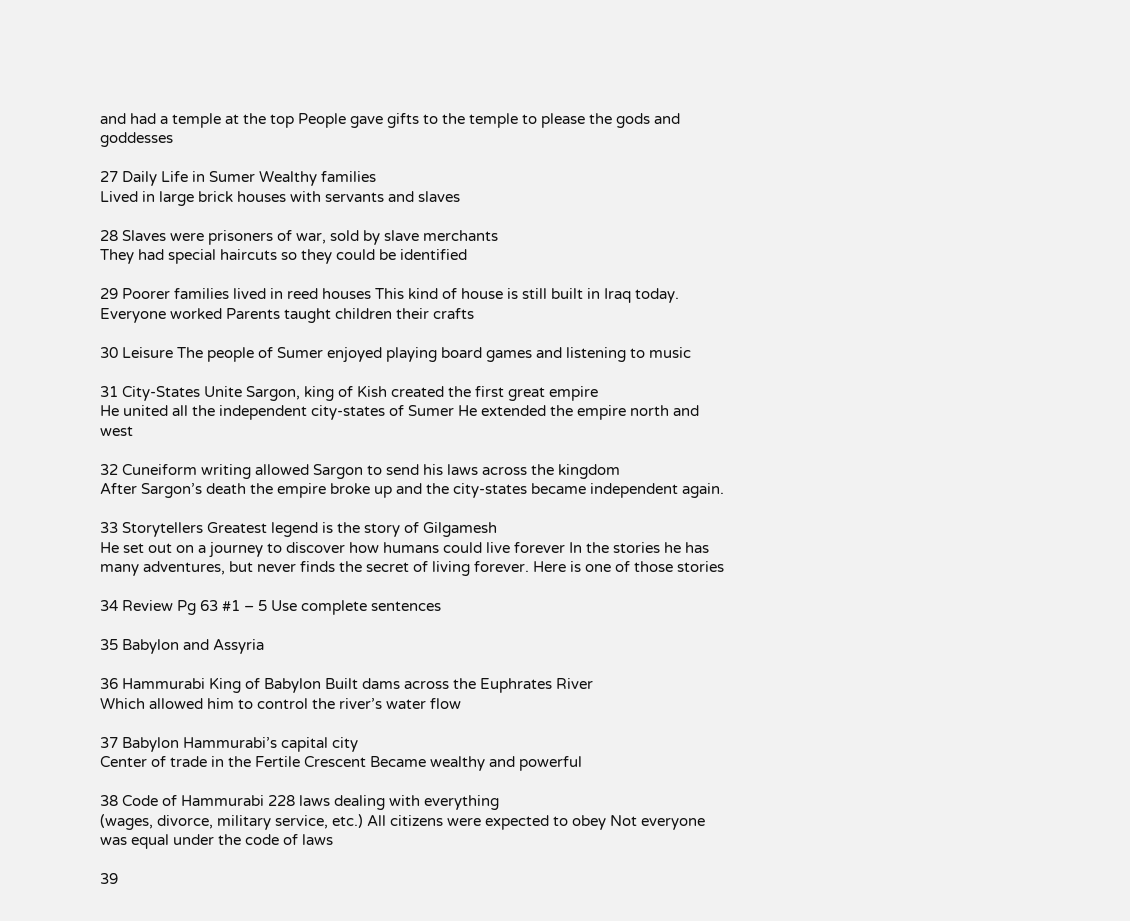and had a temple at the top People gave gifts to the temple to please the gods and goddesses

27 Daily Life in Sumer Wealthy families
Lived in large brick houses with servants and slaves

28 Slaves were prisoners of war, sold by slave merchants
They had special haircuts so they could be identified

29 Poorer families lived in reed houses This kind of house is still built in Iraq today.
Everyone worked Parents taught children their crafts

30 Leisure The people of Sumer enjoyed playing board games and listening to music

31 City-States Unite Sargon, king of Kish created the first great empire
He united all the independent city-states of Sumer He extended the empire north and west

32 Cuneiform writing allowed Sargon to send his laws across the kingdom
After Sargon’s death the empire broke up and the city-states became independent again.

33 Storytellers Greatest legend is the story of Gilgamesh
He set out on a journey to discover how humans could live forever In the stories he has many adventures, but never finds the secret of living forever. Here is one of those stories

34 Review Pg 63 #1 – 5 Use complete sentences

35 Babylon and Assyria

36 Hammurabi King of Babylon Built dams across the Euphrates River
Which allowed him to control the river’s water flow

37 Babylon Hammurabi’s capital city
Center of trade in the Fertile Crescent Became wealthy and powerful

38 Code of Hammurabi 228 laws dealing with everything
(wages, divorce, military service, etc.) All citizens were expected to obey Not everyone was equal under the code of laws

39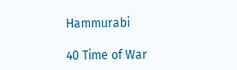Hammurabi

40 Time of War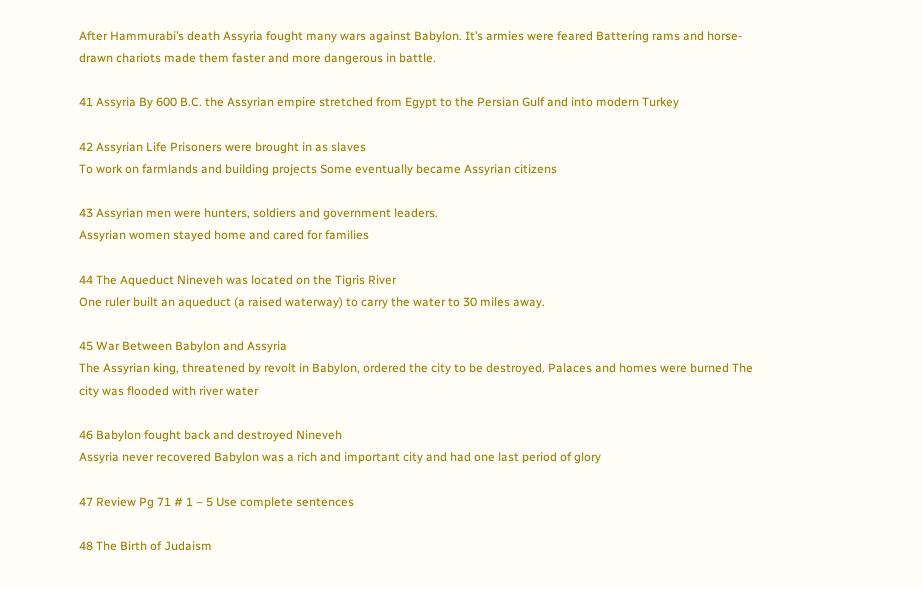After Hammurabi’s death Assyria fought many wars against Babylon. It’s armies were feared Battering rams and horse-drawn chariots made them faster and more dangerous in battle.

41 Assyria By 600 B.C. the Assyrian empire stretched from Egypt to the Persian Gulf and into modern Turkey

42 Assyrian Life Prisoners were brought in as slaves
To work on farmlands and building projects Some eventually became Assyrian citizens

43 Assyrian men were hunters, soldiers and government leaders.
Assyrian women stayed home and cared for families

44 The Aqueduct Nineveh was located on the Tigris River
One ruler built an aqueduct (a raised waterway) to carry the water to 30 miles away.

45 War Between Babylon and Assyria
The Assyrian king, threatened by revolt in Babylon, ordered the city to be destroyed. Palaces and homes were burned The city was flooded with river water

46 Babylon fought back and destroyed Nineveh
Assyria never recovered Babylon was a rich and important city and had one last period of glory

47 Review Pg 71 # 1 – 5 Use complete sentences

48 The Birth of Judaism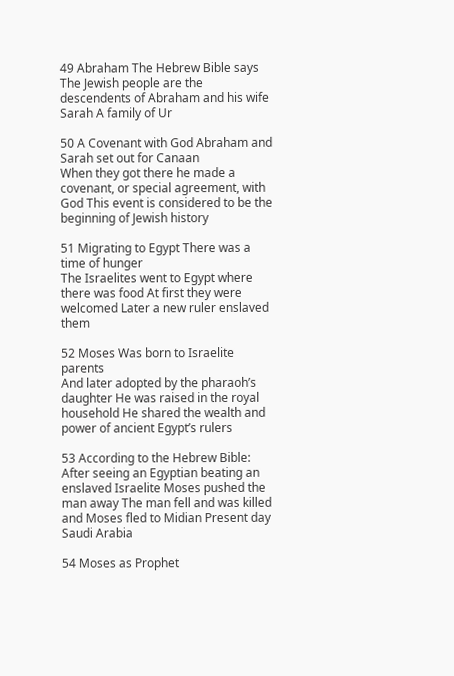49 Abraham The Hebrew Bible says
The Jewish people are the descendents of Abraham and his wife Sarah A family of Ur

50 A Covenant with God Abraham and Sarah set out for Canaan
When they got there he made a covenant, or special agreement, with God This event is considered to be the beginning of Jewish history

51 Migrating to Egypt There was a time of hunger
The Israelites went to Egypt where there was food At first they were welcomed Later a new ruler enslaved them

52 Moses Was born to Israelite parents
And later adopted by the pharaoh’s daughter He was raised in the royal household He shared the wealth and power of ancient Egypt’s rulers

53 According to the Hebrew Bible:
After seeing an Egyptian beating an enslaved Israelite Moses pushed the man away The man fell and was killed and Moses fled to Midian Present day Saudi Arabia

54 Moses as Prophet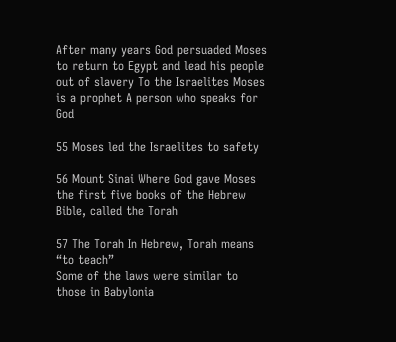After many years God persuaded Moses to return to Egypt and lead his people out of slavery To the Israelites Moses is a prophet A person who speaks for God

55 Moses led the Israelites to safety

56 Mount Sinai Where God gave Moses the first five books of the Hebrew Bible, called the Torah

57 The Torah In Hebrew, Torah means “to teach”
Some of the laws were similar to those in Babylonia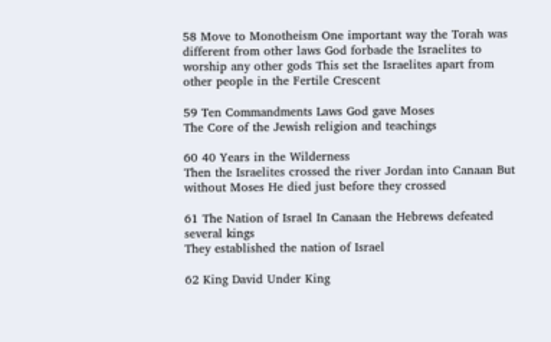58 Move to Monotheism One important way the Torah was different from other laws God forbade the Israelites to worship any other gods This set the Israelites apart from other people in the Fertile Crescent

59 Ten Commandments Laws God gave Moses
The Core of the Jewish religion and teachings

60 40 Years in the Wilderness
Then the Israelites crossed the river Jordan into Canaan But without Moses He died just before they crossed

61 The Nation of Israel In Canaan the Hebrews defeated several kings
They established the nation of Israel

62 King David Under King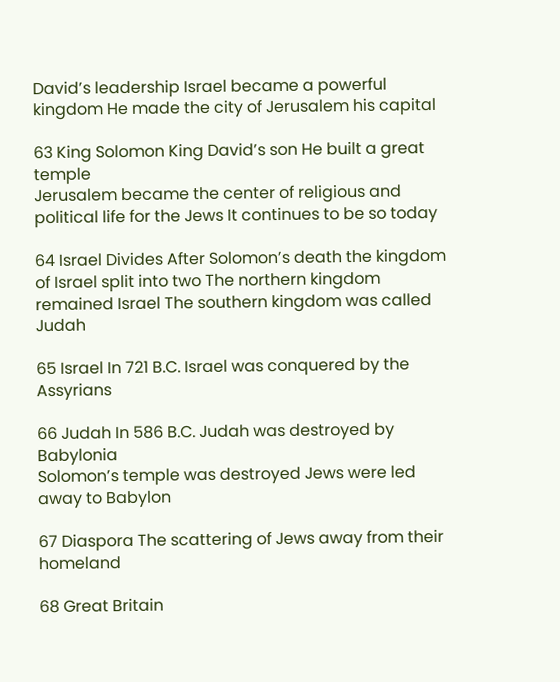David’s leadership Israel became a powerful kingdom He made the city of Jerusalem his capital

63 King Solomon King David’s son He built a great temple
Jerusalem became the center of religious and political life for the Jews It continues to be so today

64 Israel Divides After Solomon’s death the kingdom of Israel split into two The northern kingdom remained Israel The southern kingdom was called Judah

65 Israel In 721 B.C. Israel was conquered by the Assyrians

66 Judah In 586 B.C. Judah was destroyed by Babylonia
Solomon’s temple was destroyed Jews were led away to Babylon

67 Diaspora The scattering of Jews away from their homeland

68 Great Britain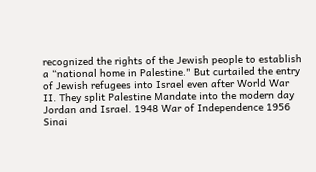recognized the rights of the Jewish people to establish a “national home in Palestine." But curtailed the entry of Jewish refugees into Israel even after World War II. They split Palestine Mandate into the modern day Jordan and Israel. 1948 War of Independence 1956 Sinai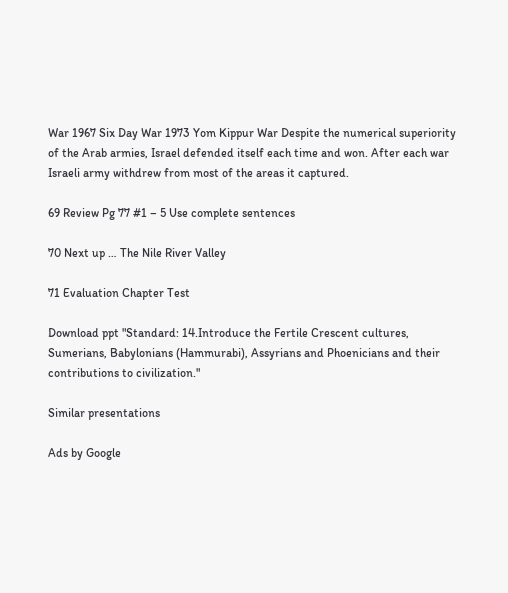War 1967 Six Day War 1973 Yom Kippur War Despite the numerical superiority of the Arab armies, Israel defended itself each time and won. After each war Israeli army withdrew from most of the areas it captured.

69 Review Pg 77 #1 – 5 Use complete sentences

70 Next up … The Nile River Valley

71 Evaluation Chapter Test

Download ppt "Standard: 14.Introduce the Fertile Crescent cultures, Sumerians, Babylonians (Hammurabi), Assyrians and Phoenicians and their contributions to civilization."

Similar presentations

Ads by Google